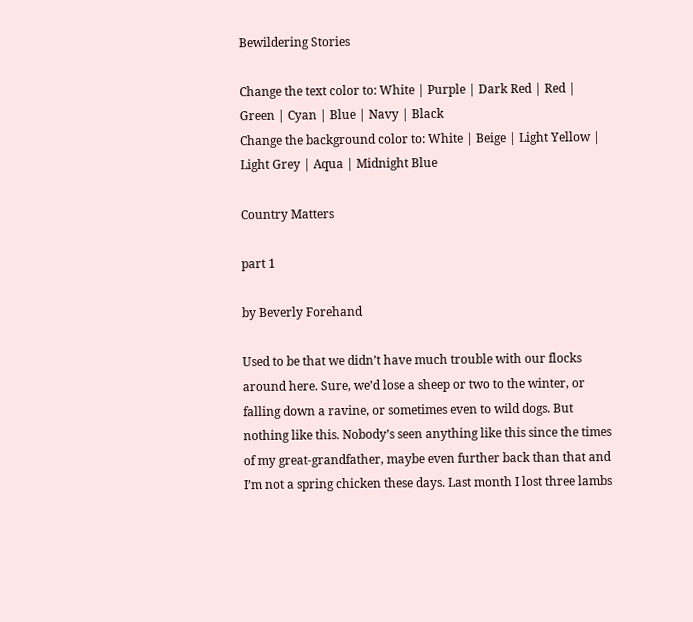Bewildering Stories

Change the text color to: White | Purple | Dark Red | Red | Green | Cyan | Blue | Navy | Black
Change the background color to: White | Beige | Light Yellow | Light Grey | Aqua | Midnight Blue

Country Matters

part 1

by Beverly Forehand

Used to be that we didn’t have much trouble with our flocks around here. Sure, we’d lose a sheep or two to the winter, or falling down a ravine, or sometimes even to wild dogs. But nothing like this. Nobody’s seen anything like this since the times of my great-grandfather, maybe even further back than that and I’m not a spring chicken these days. Last month I lost three lambs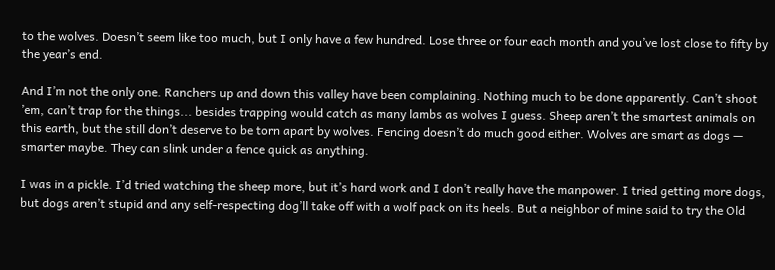to the wolves. Doesn’t seem like too much, but I only have a few hundred. Lose three or four each month and you’ve lost close to fifty by the year’s end.

And I’m not the only one. Ranchers up and down this valley have been complaining. Nothing much to be done apparently. Can’t shoot ’em, can’t trap for the things... besides trapping would catch as many lambs as wolves I guess. Sheep aren’t the smartest animals on this earth, but the still don’t deserve to be torn apart by wolves. Fencing doesn’t do much good either. Wolves are smart as dogs — smarter maybe. They can slink under a fence quick as anything.

I was in a pickle. I’d tried watching the sheep more, but it’s hard work and I don’t really have the manpower. I tried getting more dogs, but dogs aren’t stupid and any self-respecting dog’ll take off with a wolf pack on its heels. But a neighbor of mine said to try the Old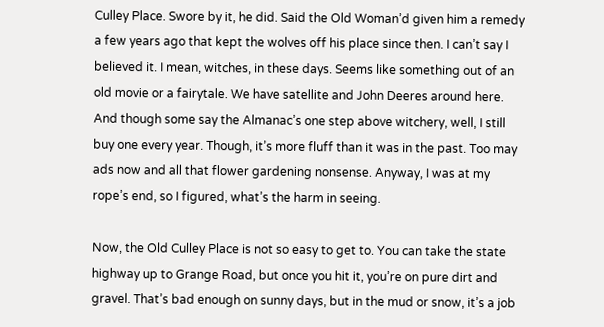Culley Place. Swore by it, he did. Said the Old Woman’d given him a remedy a few years ago that kept the wolves off his place since then. I can’t say I believed it. I mean, witches, in these days. Seems like something out of an old movie or a fairytale. We have satellite and John Deeres around here. And though some say the Almanac’s one step above witchery, well, I still buy one every year. Though, it’s more fluff than it was in the past. Too may ads now and all that flower gardening nonsense. Anyway, I was at my rope’s end, so I figured, what’s the harm in seeing.

Now, the Old Culley Place is not so easy to get to. You can take the state highway up to Grange Road, but once you hit it, you’re on pure dirt and gravel. That’s bad enough on sunny days, but in the mud or snow, it’s a job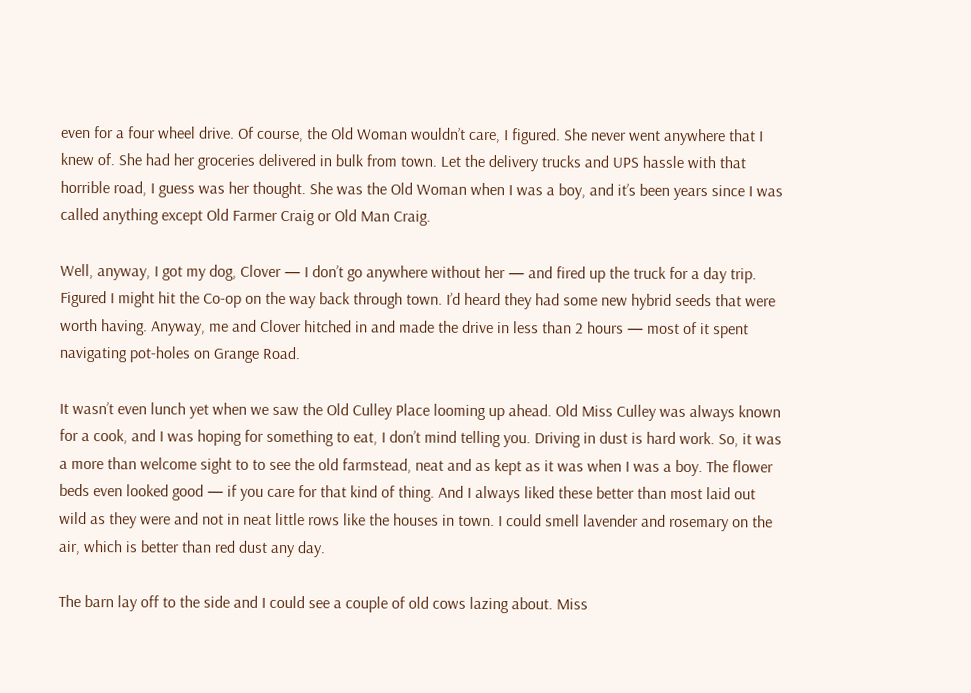even for a four wheel drive. Of course, the Old Woman wouldn’t care, I figured. She never went anywhere that I knew of. She had her groceries delivered in bulk from town. Let the delivery trucks and UPS hassle with that horrible road, I guess was her thought. She was the Old Woman when I was a boy, and it’s been years since I was called anything except Old Farmer Craig or Old Man Craig.

Well, anyway, I got my dog, Clover — I don’t go anywhere without her — and fired up the truck for a day trip. Figured I might hit the Co-op on the way back through town. I’d heard they had some new hybrid seeds that were worth having. Anyway, me and Clover hitched in and made the drive in less than 2 hours — most of it spent navigating pot-holes on Grange Road.

It wasn’t even lunch yet when we saw the Old Culley Place looming up ahead. Old Miss Culley was always known for a cook, and I was hoping for something to eat, I don’t mind telling you. Driving in dust is hard work. So, it was a more than welcome sight to to see the old farmstead, neat and as kept as it was when I was a boy. The flower beds even looked good — if you care for that kind of thing. And I always liked these better than most laid out wild as they were and not in neat little rows like the houses in town. I could smell lavender and rosemary on the air, which is better than red dust any day.

The barn lay off to the side and I could see a couple of old cows lazing about. Miss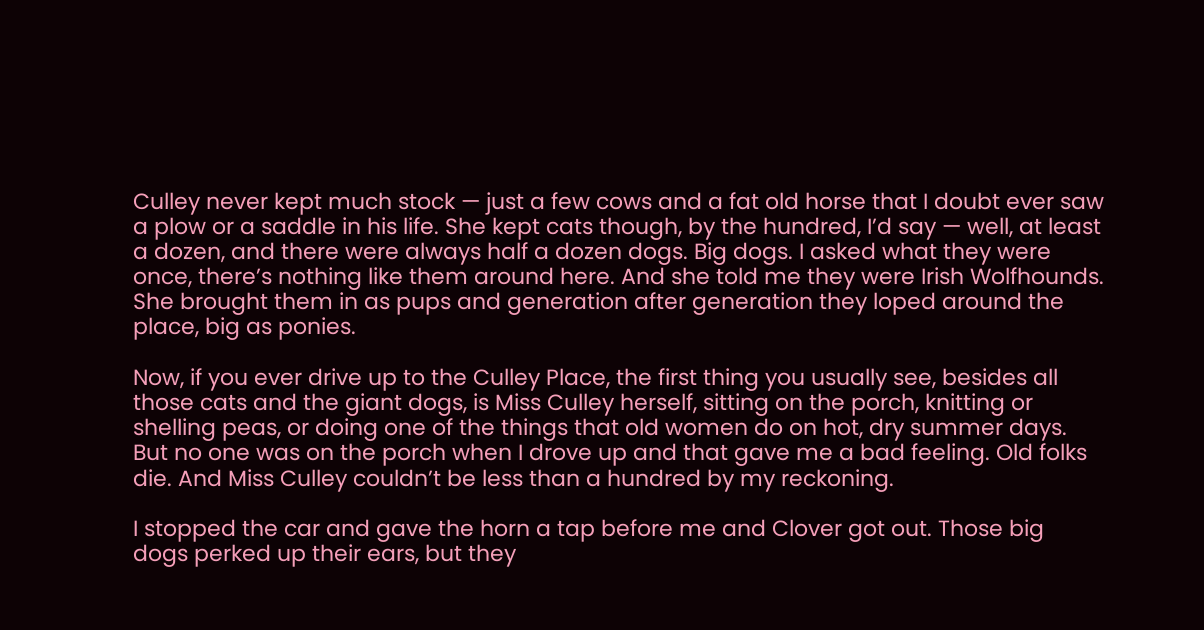Culley never kept much stock — just a few cows and a fat old horse that I doubt ever saw a plow or a saddle in his life. She kept cats though, by the hundred, I’d say — well, at least a dozen, and there were always half a dozen dogs. Big dogs. I asked what they were once, there’s nothing like them around here. And she told me they were Irish Wolfhounds. She brought them in as pups and generation after generation they loped around the place, big as ponies.

Now, if you ever drive up to the Culley Place, the first thing you usually see, besides all those cats and the giant dogs, is Miss Culley herself, sitting on the porch, knitting or shelling peas, or doing one of the things that old women do on hot, dry summer days. But no one was on the porch when I drove up and that gave me a bad feeling. Old folks die. And Miss Culley couldn’t be less than a hundred by my reckoning.

I stopped the car and gave the horn a tap before me and Clover got out. Those big dogs perked up their ears, but they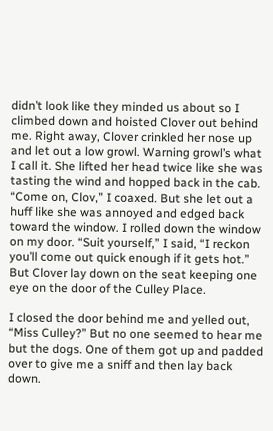didn’t look like they minded us about so I climbed down and hoisted Clover out behind me. Right away, Clover crinkled her nose up and let out a low growl. Warning growl’s what I call it. She lifted her head twice like she was tasting the wind and hopped back in the cab. “Come on, Clov,” I coaxed. But she let out a huff like she was annoyed and edged back toward the window. I rolled down the window on my door. “Suit yourself,” I said, “I reckon you’ll come out quick enough if it gets hot.” But Clover lay down on the seat keeping one eye on the door of the Culley Place.

I closed the door behind me and yelled out, “Miss Culley?” But no one seemed to hear me but the dogs. One of them got up and padded over to give me a sniff and then lay back down.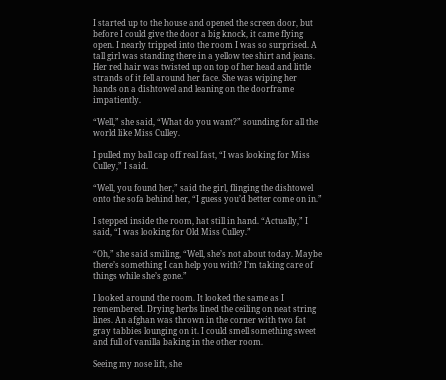I started up to the house and opened the screen door, but before I could give the door a big knock, it came flying open. I nearly tripped into the room I was so surprised. A tall girl was standing there in a yellow tee shirt and jeans. Her red hair was twisted up on top of her head and little strands of it fell around her face. She was wiping her hands on a dishtowel and leaning on the doorframe impatiently.

“Well,” she said, “What do you want?” sounding for all the world like Miss Culley.

I pulled my ball cap off real fast, “I was looking for Miss Culley,” I said.

“Well, you found her,” said the girl, flinging the dishtowel onto the sofa behind her, “I guess you’d better come on in.”

I stepped inside the room, hat still in hand. “Actually,” I said, “I was looking for Old Miss Culley.”

“Oh,” she said smiling, “Well, she’s not about today. Maybe there’s something I can help you with? I’m taking care of things while she’s gone.”

I looked around the room. It looked the same as I remembered. Drying herbs lined the ceiling on neat string lines. An afghan was thrown in the corner with two fat gray tabbies lounging on it. I could smell something sweet and full of vanilla baking in the other room.

Seeing my nose lift, she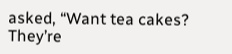asked, “Want tea cakes? They’re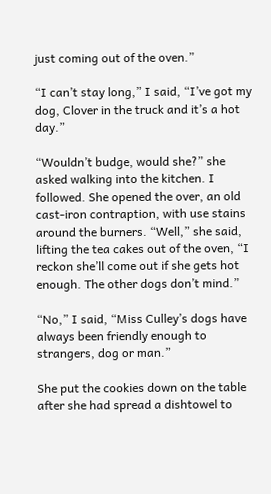just coming out of the oven.”

“I can’t stay long,” I said, “I’ve got my dog, Clover in the truck and it’s a hot day.”

“Wouldn’t budge, would she?” she asked walking into the kitchen. I followed. She opened the over, an old cast-iron contraption, with use stains around the burners. “Well,” she said, lifting the tea cakes out of the oven, “I reckon she’ll come out if she gets hot enough. The other dogs don’t mind.”

“No,” I said, “Miss Culley’s dogs have always been friendly enough to strangers, dog or man.”

She put the cookies down on the table after she had spread a dishtowel to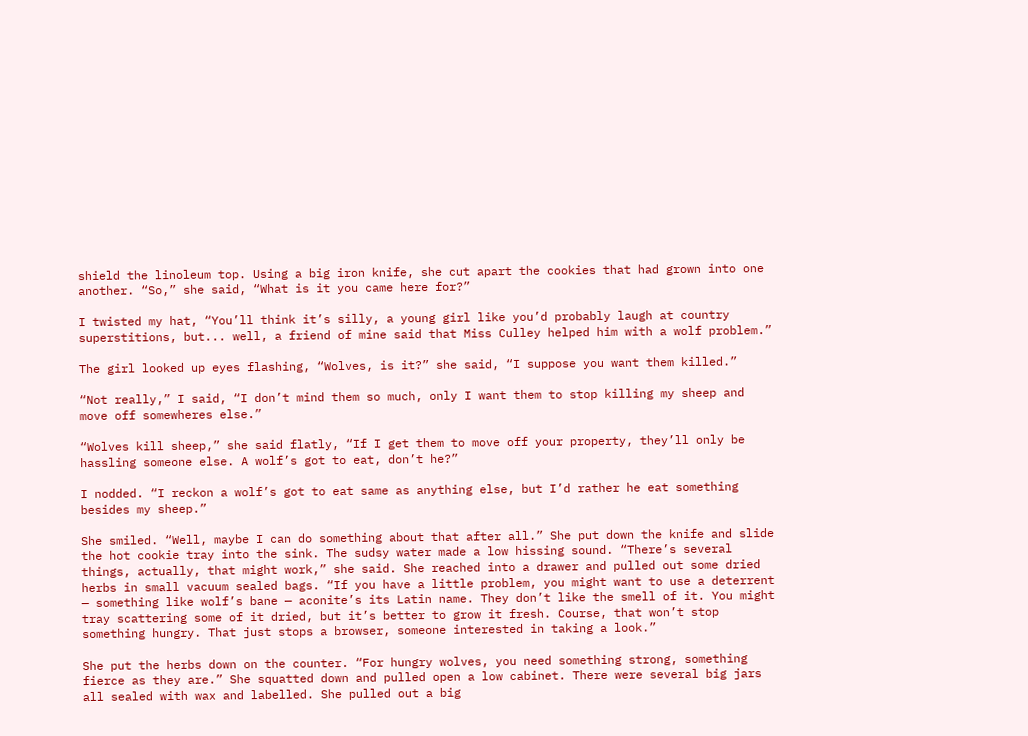shield the linoleum top. Using a big iron knife, she cut apart the cookies that had grown into one another. “So,” she said, “What is it you came here for?”

I twisted my hat, “You’ll think it’s silly, a young girl like you’d probably laugh at country superstitions, but... well, a friend of mine said that Miss Culley helped him with a wolf problem.”

The girl looked up eyes flashing, “Wolves, is it?” she said, “I suppose you want them killed.”

“Not really,” I said, “I don’t mind them so much, only I want them to stop killing my sheep and move off somewheres else.”

“Wolves kill sheep,” she said flatly, “If I get them to move off your property, they’ll only be hassling someone else. A wolf’s got to eat, don’t he?”

I nodded. “I reckon a wolf’s got to eat same as anything else, but I’d rather he eat something besides my sheep.”

She smiled. “Well, maybe I can do something about that after all.” She put down the knife and slide the hot cookie tray into the sink. The sudsy water made a low hissing sound. “There’s several things, actually, that might work,” she said. She reached into a drawer and pulled out some dried herbs in small vacuum sealed bags. “If you have a little problem, you might want to use a deterrent — something like wolf’s bane — aconite’s its Latin name. They don’t like the smell of it. You might tray scattering some of it dried, but it’s better to grow it fresh. Course, that won’t stop something hungry. That just stops a browser, someone interested in taking a look.”

She put the herbs down on the counter. “For hungry wolves, you need something strong, something fierce as they are.” She squatted down and pulled open a low cabinet. There were several big jars all sealed with wax and labelled. She pulled out a big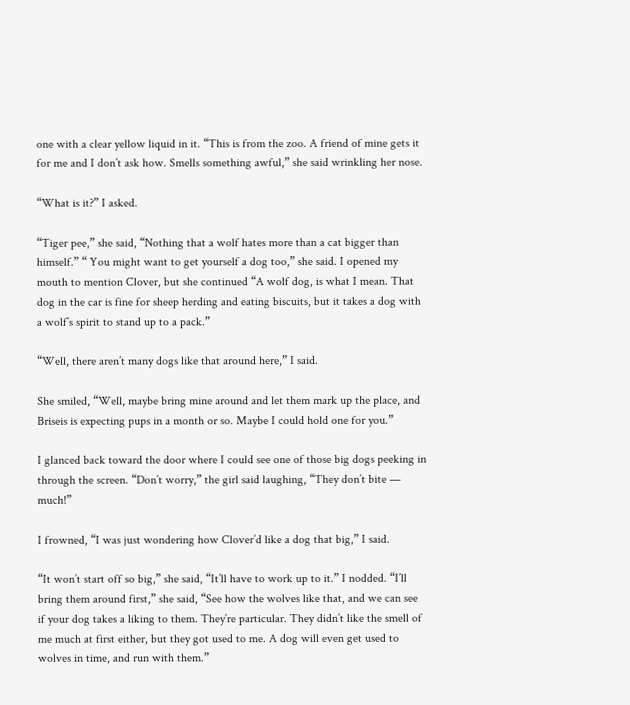one with a clear yellow liquid in it. “This is from the zoo. A friend of mine gets it for me and I don’t ask how. Smells something awful,” she said wrinkling her nose.

“What is it?” I asked.

“Tiger pee,” she said, “Nothing that a wolf hates more than a cat bigger than himself.” “ You might want to get yourself a dog too,” she said. I opened my mouth to mention Clover, but she continued “A wolf dog, is what I mean. That dog in the car is fine for sheep herding and eating biscuits, but it takes a dog with a wolf’s spirit to stand up to a pack.”

“Well, there aren’t many dogs like that around here,” I said.

She smiled, “Well, maybe bring mine around and let them mark up the place, and Briseis is expecting pups in a month or so. Maybe I could hold one for you.”

I glanced back toward the door where I could see one of those big dogs peeking in through the screen. “Don’t worry,” the girl said laughing, “They don’t bite — much!”

I frowned, “I was just wondering how Clover’d like a dog that big,” I said.

“It won’t start off so big,” she said, “It’ll have to work up to it.” I nodded. “I’ll bring them around first,” she said, “See how the wolves like that, and we can see if your dog takes a liking to them. They’re particular. They didn’t like the smell of me much at first either, but they got used to me. A dog will even get used to wolves in time, and run with them.”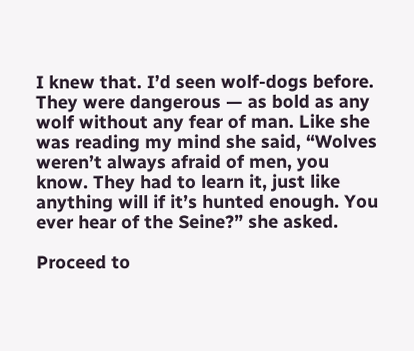I knew that. I’d seen wolf-dogs before. They were dangerous — as bold as any wolf without any fear of man. Like she was reading my mind she said, “Wolves weren’t always afraid of men, you know. They had to learn it, just like anything will if it’s hunted enough. You ever hear of the Seine?” she asked.

Proceed to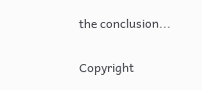the conclusion...

Copyright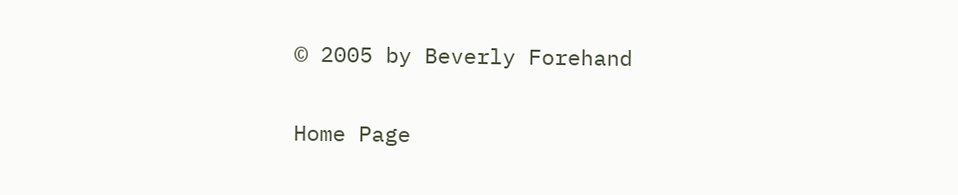© 2005 by Beverly Forehand

Home Page